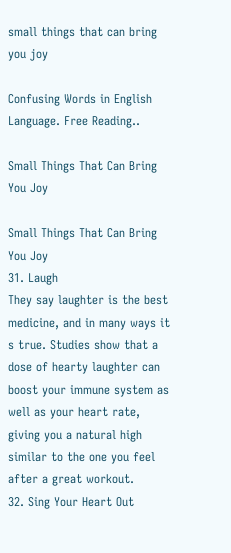small things that can bring you joy

Confusing Words in English Language. Free Reading..

Small Things That Can Bring You Joy

Small Things That Can Bring You Joy
31. Laugh
They say laughter is the best medicine, and in many ways it s true. Studies show that a dose of hearty laughter can boost your immune system as well as your heart rate, giving you a natural high similar to the one you feel after a great workout.
32. Sing Your Heart Out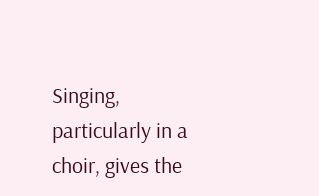Singing, particularly in a choir, gives the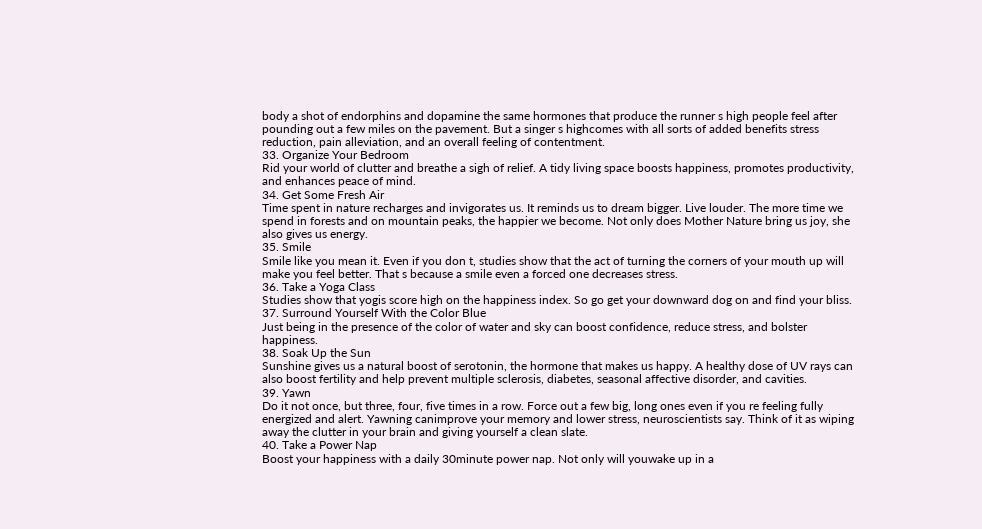body a shot of endorphins and dopamine the same hormones that produce the runner s high people feel after pounding out a few miles on the pavement. But a singer s highcomes with all sorts of added benefits stress reduction, pain alleviation, and an overall feeling of contentment.
33. Organize Your Bedroom
Rid your world of clutter and breathe a sigh of relief. A tidy living space boosts happiness, promotes productivity, and enhances peace of mind.
34. Get Some Fresh Air
Time spent in nature recharges and invigorates us. It reminds us to dream bigger. Live louder. The more time we spend in forests and on mountain peaks, the happier we become. Not only does Mother Nature bring us joy, she also gives us energy.
35. Smile
Smile like you mean it. Even if you don t, studies show that the act of turning the corners of your mouth up will make you feel better. That s because a smile even a forced one decreases stress.
36. Take a Yoga Class
Studies show that yogis score high on the happiness index. So go get your downward dog on and find your bliss.
37. Surround Yourself With the Color Blue
Just being in the presence of the color of water and sky can boost confidence, reduce stress, and bolster happiness.
38. Soak Up the Sun
Sunshine gives us a natural boost of serotonin, the hormone that makes us happy. A healthy dose of UV rays can also boost fertility and help prevent multiple sclerosis, diabetes, seasonal affective disorder, and cavities.
39. Yawn
Do it not once, but three, four, five times in a row. Force out a few big, long ones even if you re feeling fully energized and alert. Yawning canimprove your memory and lower stress, neuroscientists say. Think of it as wiping away the clutter in your brain and giving yourself a clean slate.
40. Take a Power Nap
Boost your happiness with a daily 30minute power nap. Not only will youwake up in a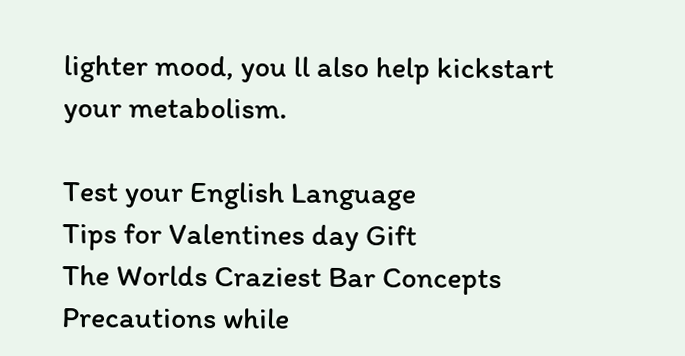lighter mood, you ll also help kickstart your metabolism.

Test your English Language
Tips for Valentines day Gift
The Worlds Craziest Bar Concepts
Precautions while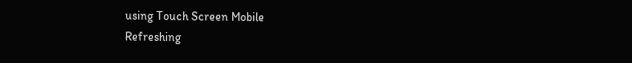using Touch Screen Mobile
Refreshing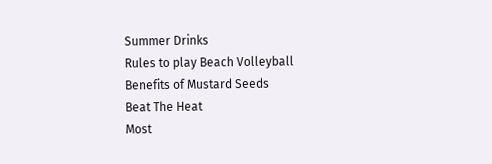Summer Drinks
Rules to play Beach Volleyball
Benefits of Mustard Seeds
Beat The Heat
Most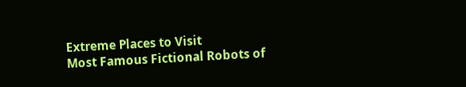Extreme Places to Visit
Most Famous Fictional Robots of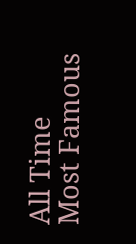All Time
Most Famous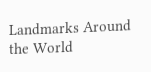Landmarks Around the World